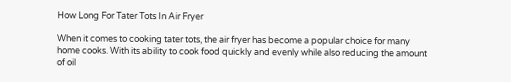How Long For Tater Tots In Air Fryer

When it comes to cooking tater tots, the air fryer has become a popular choice for many home cooks. With its ability to cook food quickly and evenly while also reducing the amount of oil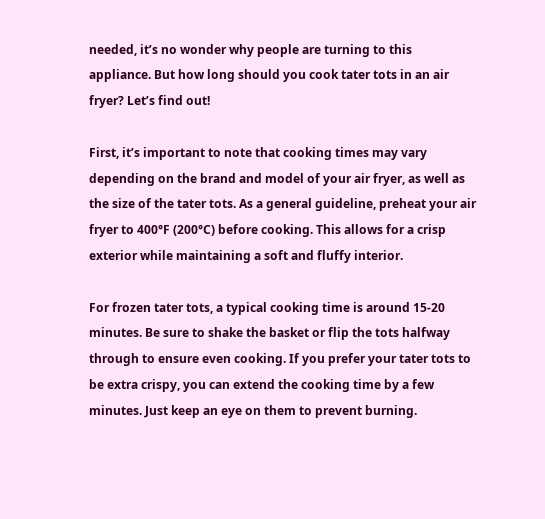needed, it’s no wonder why people are turning to this appliance. But how long should you cook tater tots in an air fryer? Let’s find out!

First, it’s important to note that cooking times may vary depending on the brand and model of your air fryer, as well as the size of the tater tots. As a general guideline, preheat your air fryer to 400°F (200°C) before cooking. This allows for a crisp exterior while maintaining a soft and fluffy interior.

For frozen tater tots, a typical cooking time is around 15-20 minutes. Be sure to shake the basket or flip the tots halfway through to ensure even cooking. If you prefer your tater tots to be extra crispy, you can extend the cooking time by a few minutes. Just keep an eye on them to prevent burning.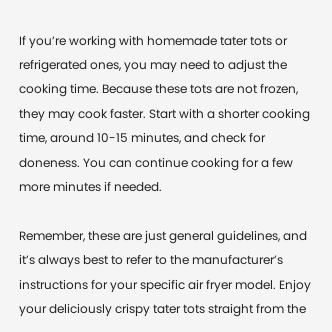If you’re working with homemade tater tots or refrigerated ones, you may need to adjust the cooking time. Because these tots are not frozen, they may cook faster. Start with a shorter cooking time, around 10-15 minutes, and check for doneness. You can continue cooking for a few more minutes if needed.

Remember, these are just general guidelines, and it’s always best to refer to the manufacturer’s instructions for your specific air fryer model. Enjoy your deliciously crispy tater tots straight from the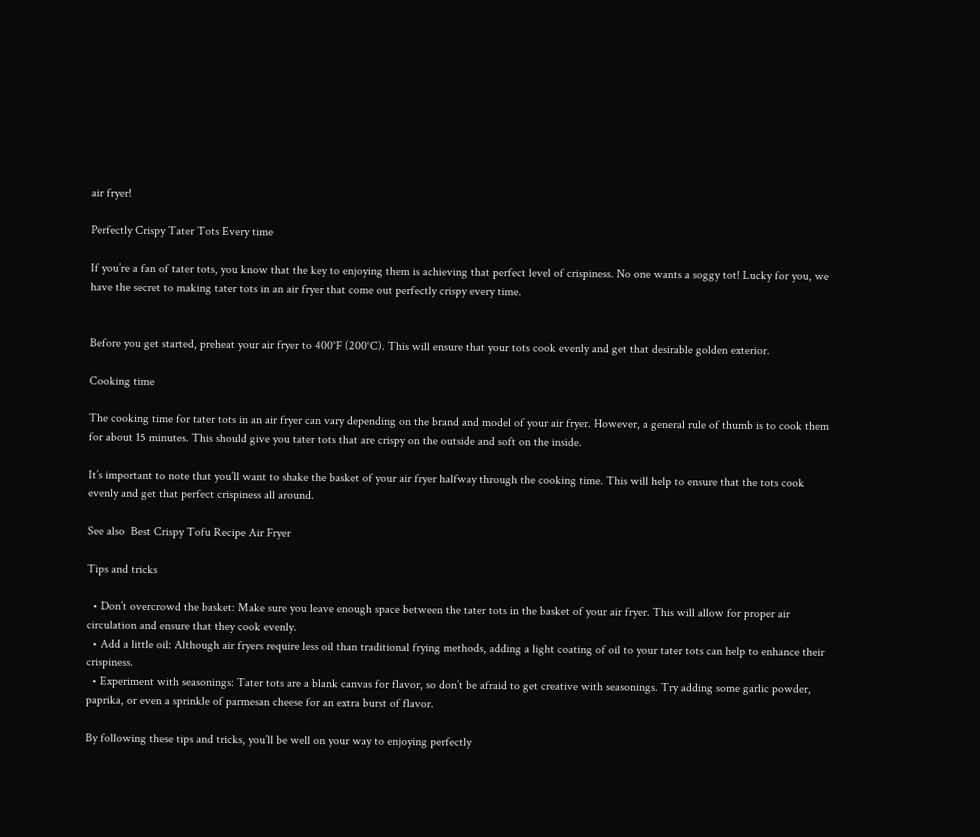air fryer!

Perfectly Crispy Tater Tots Every time

If you’re a fan of tater tots, you know that the key to enjoying them is achieving that perfect level of crispiness. No one wants a soggy tot! Lucky for you, we have the secret to making tater tots in an air fryer that come out perfectly crispy every time.


Before you get started, preheat your air fryer to 400°F (200°C). This will ensure that your tots cook evenly and get that desirable golden exterior.

Cooking time

The cooking time for tater tots in an air fryer can vary depending on the brand and model of your air fryer. However, a general rule of thumb is to cook them for about 15 minutes. This should give you tater tots that are crispy on the outside and soft on the inside.

It’s important to note that you’ll want to shake the basket of your air fryer halfway through the cooking time. This will help to ensure that the tots cook evenly and get that perfect crispiness all around.

See also  Best Crispy Tofu Recipe Air Fryer

Tips and tricks

  • Don’t overcrowd the basket: Make sure you leave enough space between the tater tots in the basket of your air fryer. This will allow for proper air circulation and ensure that they cook evenly.
  • Add a little oil: Although air fryers require less oil than traditional frying methods, adding a light coating of oil to your tater tots can help to enhance their crispiness.
  • Experiment with seasonings: Tater tots are a blank canvas for flavor, so don’t be afraid to get creative with seasonings. Try adding some garlic powder, paprika, or even a sprinkle of parmesan cheese for an extra burst of flavor.

By following these tips and tricks, you’ll be well on your way to enjoying perfectly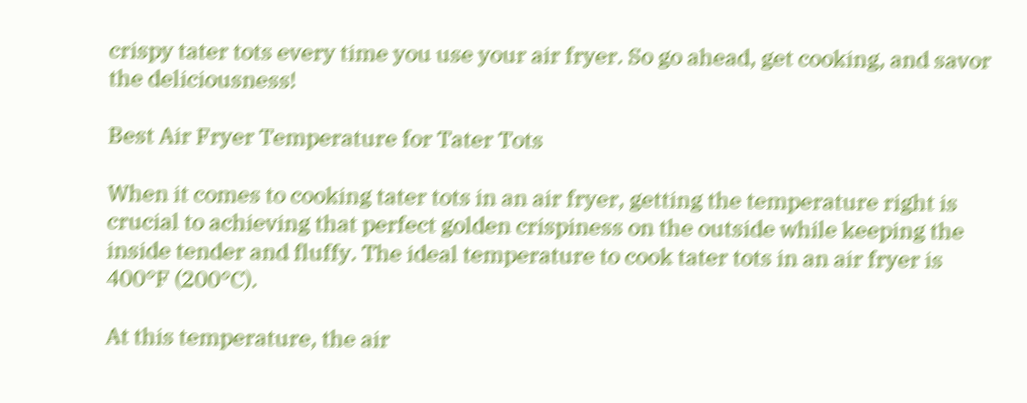crispy tater tots every time you use your air fryer. So go ahead, get cooking, and savor the deliciousness!

Best Air Fryer Temperature for Tater Tots

When it comes to cooking tater tots in an air fryer, getting the temperature right is crucial to achieving that perfect golden crispiness on the outside while keeping the inside tender and fluffy. The ideal temperature to cook tater tots in an air fryer is 400°F (200°C).

At this temperature, the air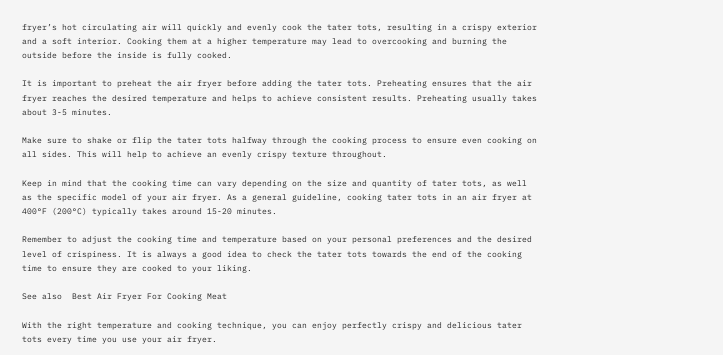fryer’s hot circulating air will quickly and evenly cook the tater tots, resulting in a crispy exterior and a soft interior. Cooking them at a higher temperature may lead to overcooking and burning the outside before the inside is fully cooked.

It is important to preheat the air fryer before adding the tater tots. Preheating ensures that the air fryer reaches the desired temperature and helps to achieve consistent results. Preheating usually takes about 3-5 minutes.

Make sure to shake or flip the tater tots halfway through the cooking process to ensure even cooking on all sides. This will help to achieve an evenly crispy texture throughout.

Keep in mind that the cooking time can vary depending on the size and quantity of tater tots, as well as the specific model of your air fryer. As a general guideline, cooking tater tots in an air fryer at 400°F (200°C) typically takes around 15-20 minutes.

Remember to adjust the cooking time and temperature based on your personal preferences and the desired level of crispiness. It is always a good idea to check the tater tots towards the end of the cooking time to ensure they are cooked to your liking.

See also  Best Air Fryer For Cooking Meat

With the right temperature and cooking technique, you can enjoy perfectly crispy and delicious tater tots every time you use your air fryer.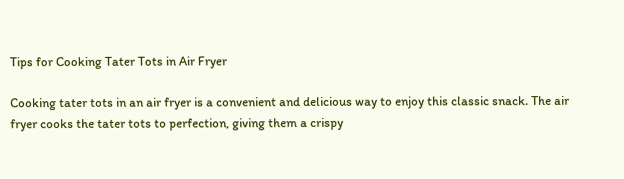Tips for Cooking Tater Tots in Air Fryer

Cooking tater tots in an air fryer is a convenient and delicious way to enjoy this classic snack. The air fryer cooks the tater tots to perfection, giving them a crispy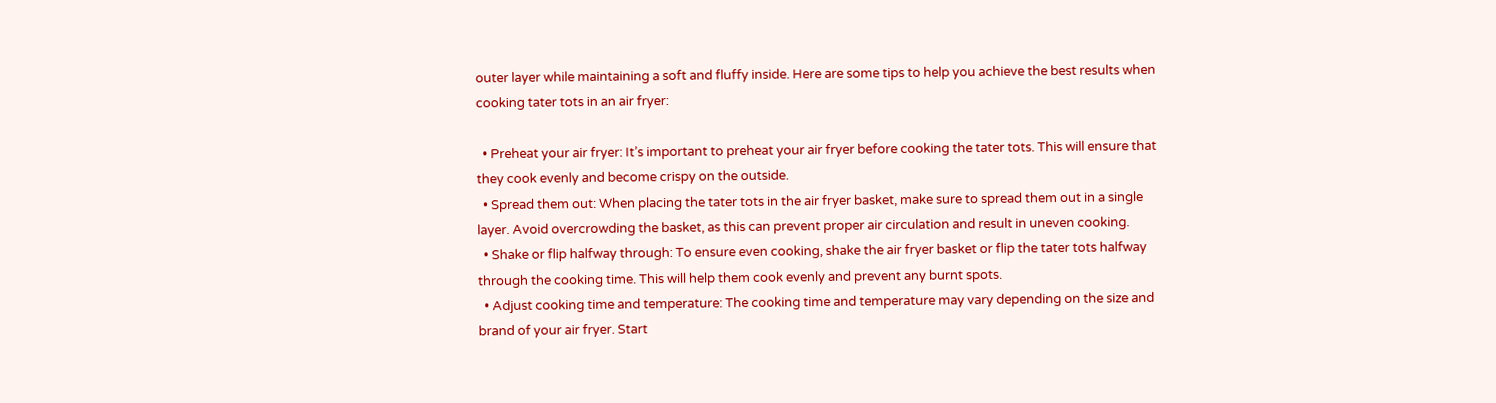outer layer while maintaining a soft and fluffy inside. Here are some tips to help you achieve the best results when cooking tater tots in an air fryer:

  • Preheat your air fryer: It’s important to preheat your air fryer before cooking the tater tots. This will ensure that they cook evenly and become crispy on the outside.
  • Spread them out: When placing the tater tots in the air fryer basket, make sure to spread them out in a single layer. Avoid overcrowding the basket, as this can prevent proper air circulation and result in uneven cooking.
  • Shake or flip halfway through: To ensure even cooking, shake the air fryer basket or flip the tater tots halfway through the cooking time. This will help them cook evenly and prevent any burnt spots.
  • Adjust cooking time and temperature: The cooking time and temperature may vary depending on the size and brand of your air fryer. Start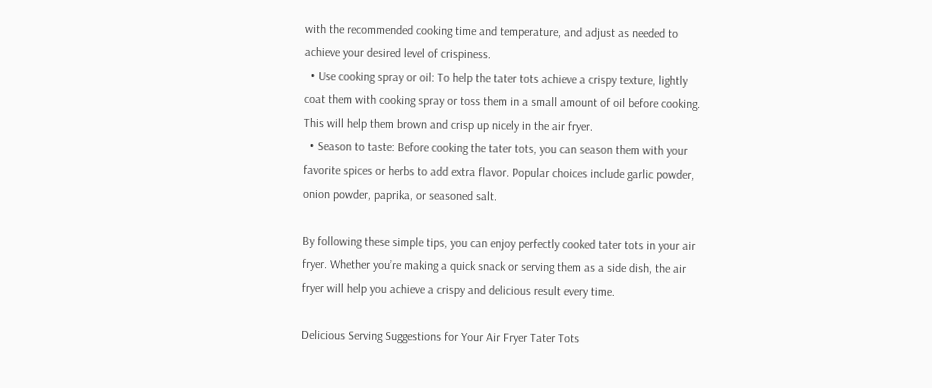with the recommended cooking time and temperature, and adjust as needed to achieve your desired level of crispiness.
  • Use cooking spray or oil: To help the tater tots achieve a crispy texture, lightly coat them with cooking spray or toss them in a small amount of oil before cooking. This will help them brown and crisp up nicely in the air fryer.
  • Season to taste: Before cooking the tater tots, you can season them with your favorite spices or herbs to add extra flavor. Popular choices include garlic powder, onion powder, paprika, or seasoned salt.

By following these simple tips, you can enjoy perfectly cooked tater tots in your air fryer. Whether you’re making a quick snack or serving them as a side dish, the air fryer will help you achieve a crispy and delicious result every time.

Delicious Serving Suggestions for Your Air Fryer Tater Tots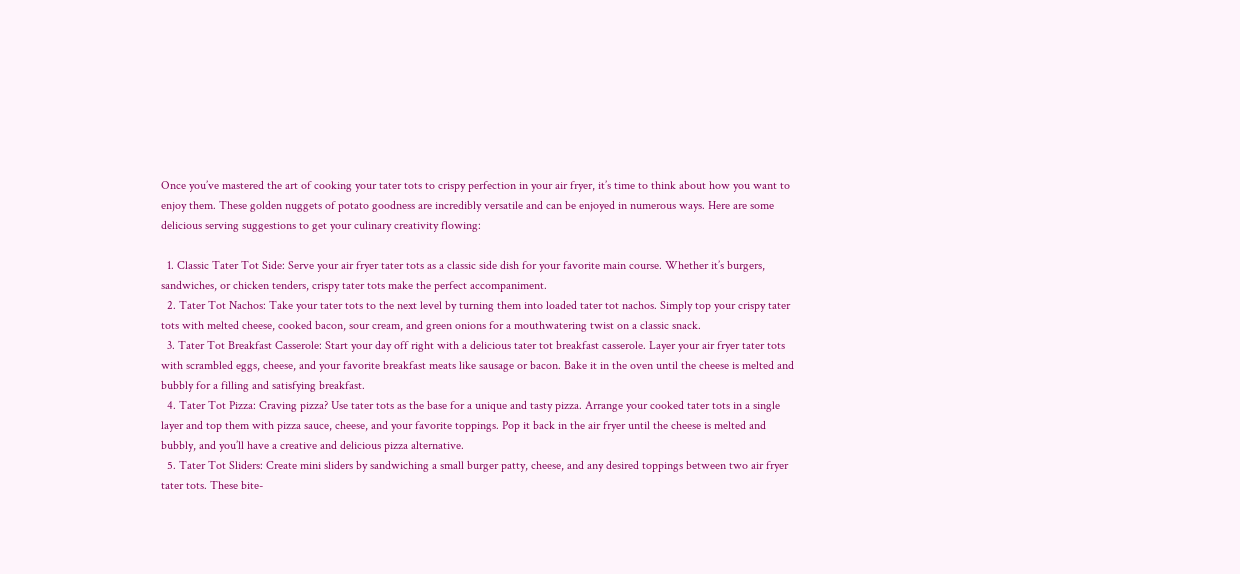Once you’ve mastered the art of cooking your tater tots to crispy perfection in your air fryer, it’s time to think about how you want to enjoy them. These golden nuggets of potato goodness are incredibly versatile and can be enjoyed in numerous ways. Here are some delicious serving suggestions to get your culinary creativity flowing:

  1. Classic Tater Tot Side: Serve your air fryer tater tots as a classic side dish for your favorite main course. Whether it’s burgers, sandwiches, or chicken tenders, crispy tater tots make the perfect accompaniment.
  2. Tater Tot Nachos: Take your tater tots to the next level by turning them into loaded tater tot nachos. Simply top your crispy tater tots with melted cheese, cooked bacon, sour cream, and green onions for a mouthwatering twist on a classic snack.
  3. Tater Tot Breakfast Casserole: Start your day off right with a delicious tater tot breakfast casserole. Layer your air fryer tater tots with scrambled eggs, cheese, and your favorite breakfast meats like sausage or bacon. Bake it in the oven until the cheese is melted and bubbly for a filling and satisfying breakfast.
  4. Tater Tot Pizza: Craving pizza? Use tater tots as the base for a unique and tasty pizza. Arrange your cooked tater tots in a single layer and top them with pizza sauce, cheese, and your favorite toppings. Pop it back in the air fryer until the cheese is melted and bubbly, and you’ll have a creative and delicious pizza alternative.
  5. Tater Tot Sliders: Create mini sliders by sandwiching a small burger patty, cheese, and any desired toppings between two air fryer tater tots. These bite-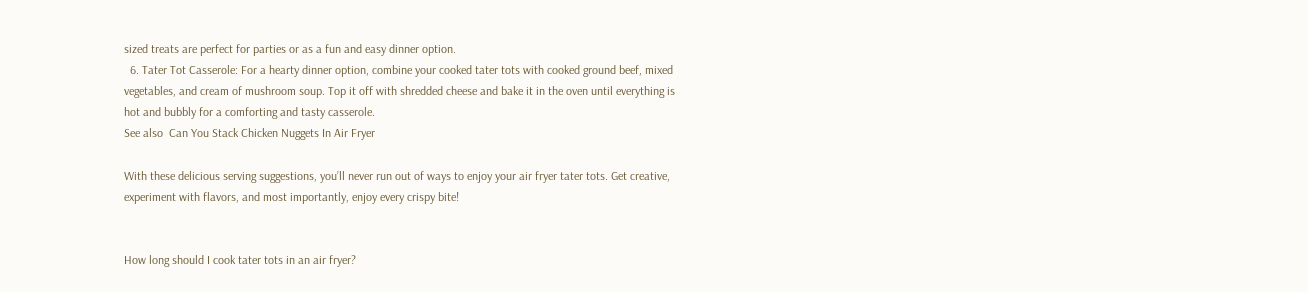sized treats are perfect for parties or as a fun and easy dinner option.
  6. Tater Tot Casserole: For a hearty dinner option, combine your cooked tater tots with cooked ground beef, mixed vegetables, and cream of mushroom soup. Top it off with shredded cheese and bake it in the oven until everything is hot and bubbly for a comforting and tasty casserole.
See also  Can You Stack Chicken Nuggets In Air Fryer

With these delicious serving suggestions, you’ll never run out of ways to enjoy your air fryer tater tots. Get creative, experiment with flavors, and most importantly, enjoy every crispy bite!


How long should I cook tater tots in an air fryer?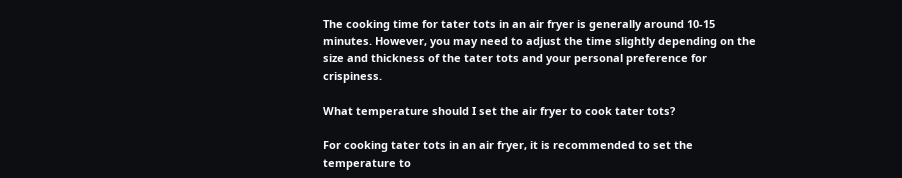The cooking time for tater tots in an air fryer is generally around 10-15 minutes. However, you may need to adjust the time slightly depending on the size and thickness of the tater tots and your personal preference for crispiness.

What temperature should I set the air fryer to cook tater tots?

For cooking tater tots in an air fryer, it is recommended to set the temperature to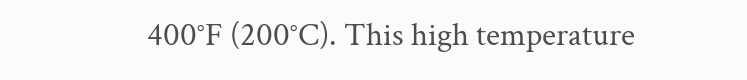400°F (200°C). This high temperature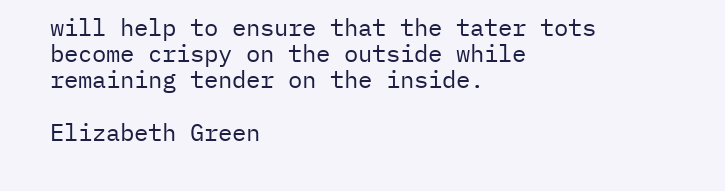will help to ensure that the tater tots become crispy on the outside while remaining tender on the inside.

Elizabeth Green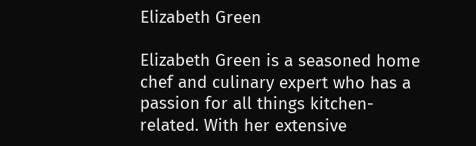Elizabeth Green

Elizabeth Green is a seasoned home chef and culinary expert who has a passion for all things kitchen-related. With her extensive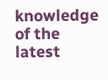knowledge of the latest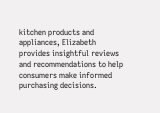kitchen products and appliances, Elizabeth provides insightful reviews and recommendations to help consumers make informed purchasing decisions.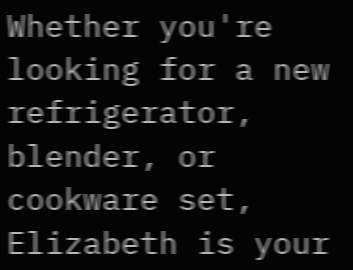Whether you're looking for a new refrigerator, blender, or cookware set, Elizabeth is your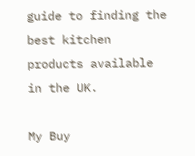guide to finding the best kitchen products available in the UK.

My Buy